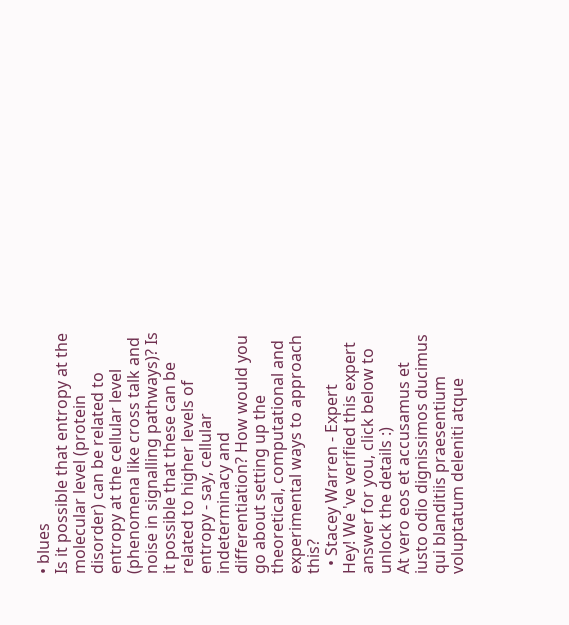• blues
Is it possible that entropy at the molecular level (protein disorder) can be related to entropy at the cellular level (phenomena like cross talk and noise in signalling pathways)? Is it possible that these can be related to higher levels of entropy - say, cellular indeterminacy and differentiation? How would you go about setting up the theoretical, computational and experimental ways to approach this?
  • Stacey Warren - Expert
Hey! We 've verified this expert answer for you, click below to unlock the details :)
At vero eos et accusamus et iusto odio dignissimos ducimus qui blanditiis praesentium voluptatum deleniti atque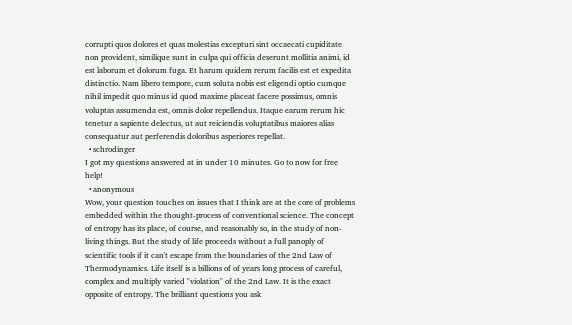corrupti quos dolores et quas molestias excepturi sint occaecati cupiditate non provident, similique sunt in culpa qui officia deserunt mollitia animi, id est laborum et dolorum fuga. Et harum quidem rerum facilis est et expedita distinctio. Nam libero tempore, cum soluta nobis est eligendi optio cumque nihil impedit quo minus id quod maxime placeat facere possimus, omnis voluptas assumenda est, omnis dolor repellendus. Itaque earum rerum hic tenetur a sapiente delectus, ut aut reiciendis voluptatibus maiores alias consequatur aut perferendis doloribus asperiores repellat.
  • schrodinger
I got my questions answered at in under 10 minutes. Go to now for free help!
  • anonymous
Wow, your question touches on issues that I think are at the core of problems embedded within the thought-process of conventional science. The concept of entropy has its place, of course, and reasonably so, in the study of non-living things. But the study of life proceeds without a full panoply of scientific tools if it can't escape from the boundaries of the 2nd Law of Thermodynamics. Life itself is a billions of of years long process of careful, complex and multiply varied "violation" of the 2nd Law. It is the exact opposite of entropy. The brilliant questions you ask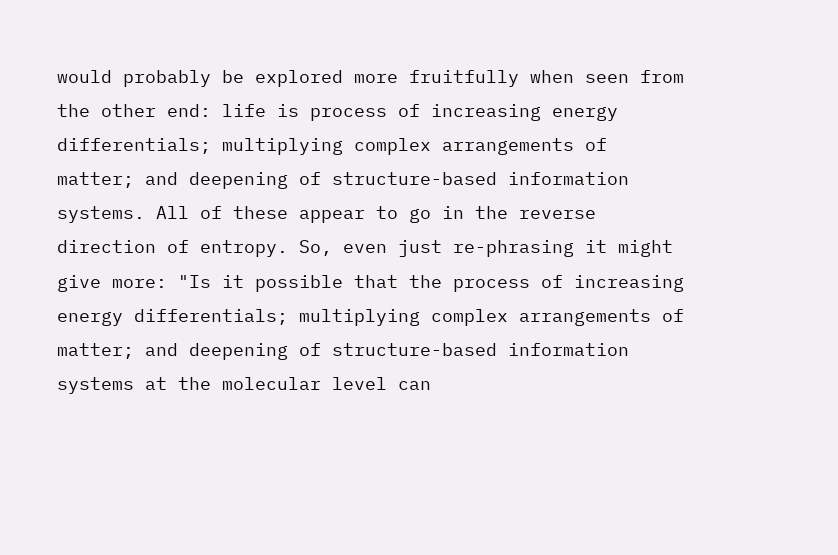would probably be explored more fruitfully when seen from the other end: life is process of increasing energy differentials; multiplying complex arrangements of matter; and deepening of structure-based information systems. All of these appear to go in the reverse direction of entropy. So, even just re-phrasing it might give more: "Is it possible that the process of increasing energy differentials; multiplying complex arrangements of matter; and deepening of structure-based information systems at the molecular level can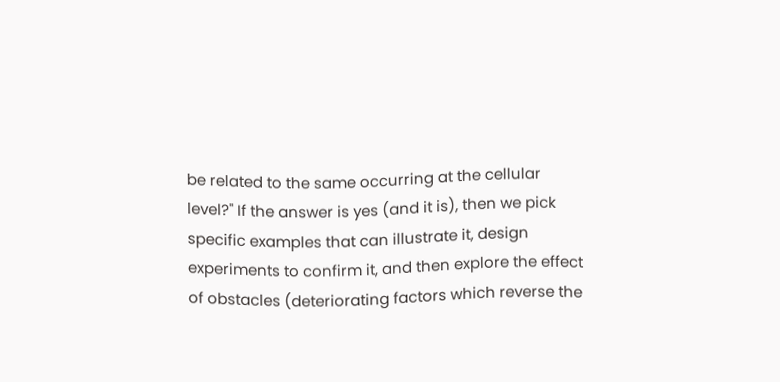be related to the same occurring at the cellular level?" If the answer is yes (and it is), then we pick specific examples that can illustrate it, design experiments to confirm it, and then explore the effect of obstacles (deteriorating factors which reverse the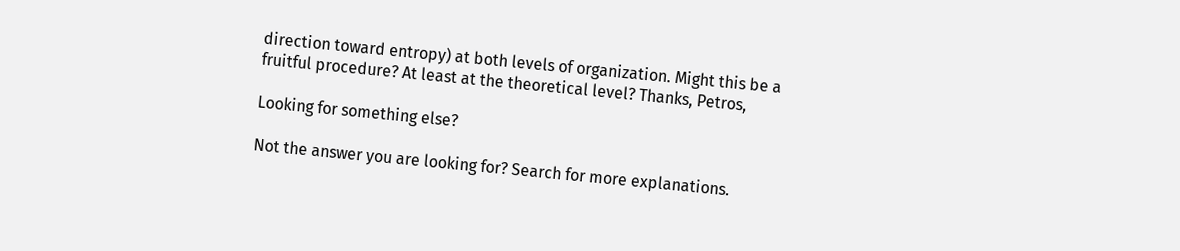direction toward entropy) at both levels of organization. Might this be a fruitful procedure? At least at the theoretical level? Thanks, Petros,

Looking for something else?

Not the answer you are looking for? Search for more explanations.